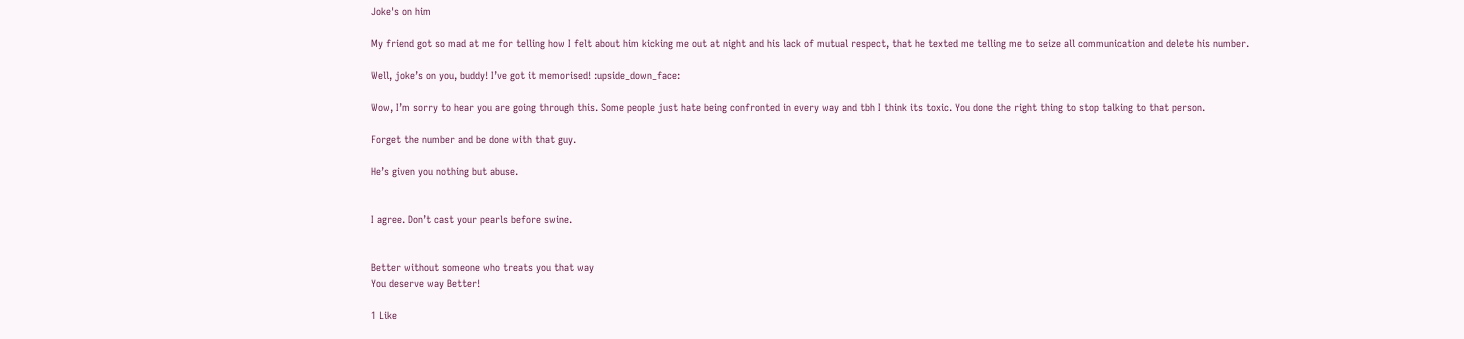Joke's on him

My friend got so mad at me for telling how I felt about him kicking me out at night and his lack of mutual respect, that he texted me telling me to seize all communication and delete his number.

Well, joke’s on you, buddy! I’ve got it memorised! :upside_down_face:

Wow, I’m sorry to hear you are going through this. Some people just hate being confronted in every way and tbh I think its toxic. You done the right thing to stop talking to that person.

Forget the number and be done with that guy.

He’s given you nothing but abuse.


I agree. Don’t cast your pearls before swine.


Better without someone who treats you that way
You deserve way Better!

1 Like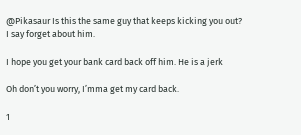@Pikasaur Is this the same guy that keeps kicking you out?
I say forget about him.

I hope you get your bank card back off him. He is a jerk

Oh don’t you worry, I’mma get my card back.

1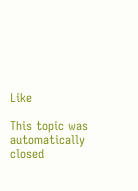Like

This topic was automatically closed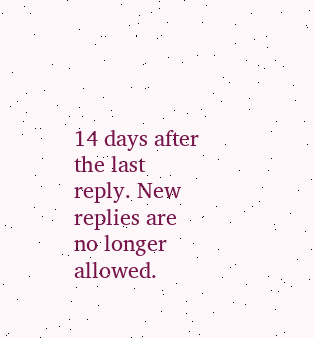14 days after the last reply. New replies are no longer allowed.